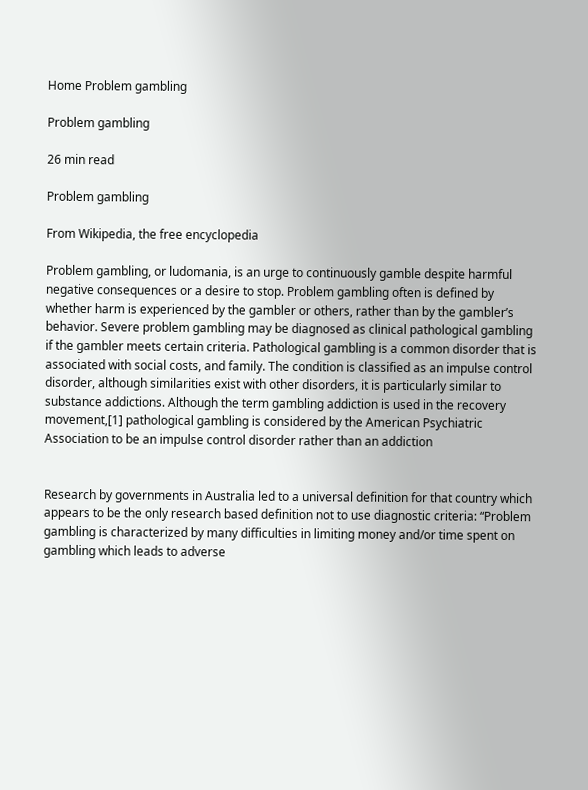Home Problem gambling

Problem gambling

26 min read

Problem gambling

From Wikipedia, the free encyclopedia

Problem gambling, or ludomania, is an urge to continuously gamble despite harmful negative consequences or a desire to stop. Problem gambling often is defined by whether harm is experienced by the gambler or others, rather than by the gambler’s behavior. Severe problem gambling may be diagnosed as clinical pathological gambling if the gambler meets certain criteria. Pathological gambling is a common disorder that is associated with social costs, and family. The condition is classified as an impulse control disorder, although similarities exist with other disorders, it is particularly similar to substance addictions. Although the term gambling addiction is used in the recovery movement,[1] pathological gambling is considered by the American Psychiatric Association to be an impulse control disorder rather than an addiction


Research by governments in Australia led to a universal definition for that country which appears to be the only research based definition not to use diagnostic criteria: “Problem gambling is characterized by many difficulties in limiting money and/or time spent on gambling which leads to adverse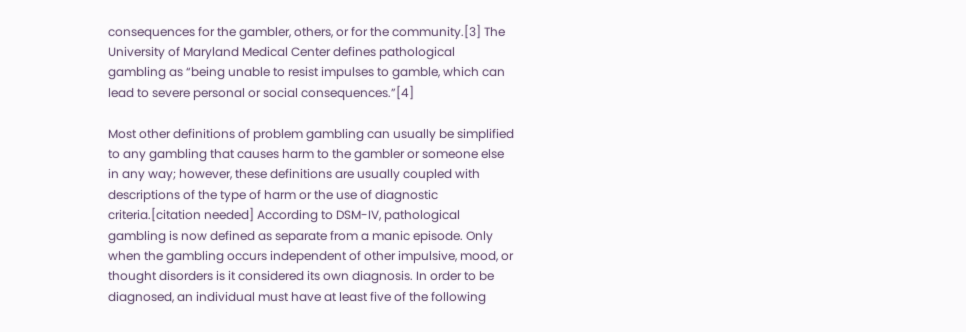consequences for the gambler, others, or for the community.[3] The University of Maryland Medical Center defines pathological gambling as “being unable to resist impulses to gamble, which can lead to severe personal or social consequences.”[4]

Most other definitions of problem gambling can usually be simplified to any gambling that causes harm to the gambler or someone else in any way; however, these definitions are usually coupled with descriptions of the type of harm or the use of diagnostic criteria.[citation needed] According to DSM-IV, pathological gambling is now defined as separate from a manic episode. Only when the gambling occurs independent of other impulsive, mood, or thought disorders is it considered its own diagnosis. In order to be diagnosed, an individual must have at least five of the following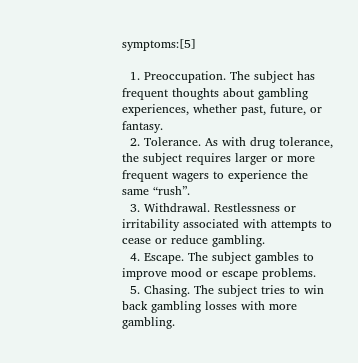symptoms:[5]

  1. Preoccupation. The subject has frequent thoughts about gambling experiences, whether past, future, or fantasy.
  2. Tolerance. As with drug tolerance, the subject requires larger or more frequent wagers to experience the same “rush”.
  3. Withdrawal. Restlessness or irritability associated with attempts to cease or reduce gambling.
  4. Escape. The subject gambles to improve mood or escape problems.
  5. Chasing. The subject tries to win back gambling losses with more gambling.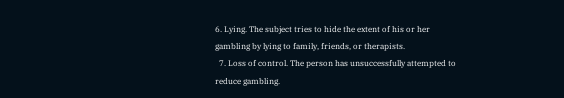6. Lying. The subject tries to hide the extent of his or her gambling by lying to family, friends, or therapists.
  7. Loss of control. The person has unsuccessfully attempted to reduce gambling.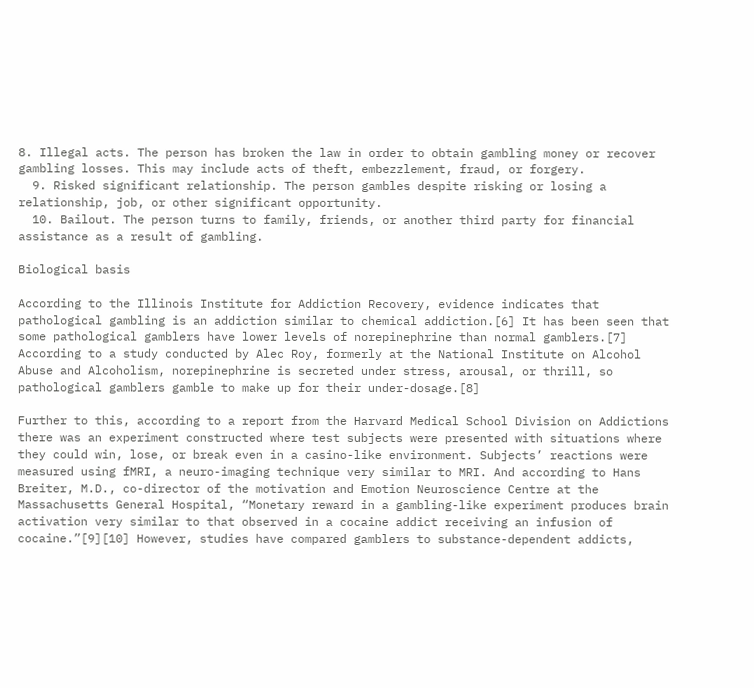8. Illegal acts. The person has broken the law in order to obtain gambling money or recover gambling losses. This may include acts of theft, embezzlement, fraud, or forgery.
  9. Risked significant relationship. The person gambles despite risking or losing a relationship, job, or other significant opportunity.
  10. Bailout. The person turns to family, friends, or another third party for financial assistance as a result of gambling.

Biological basis

According to the Illinois Institute for Addiction Recovery, evidence indicates that pathological gambling is an addiction similar to chemical addiction.[6] It has been seen that some pathological gamblers have lower levels of norepinephrine than normal gamblers.[7] According to a study conducted by Alec Roy, formerly at the National Institute on Alcohol Abuse and Alcoholism, norepinephrine is secreted under stress, arousal, or thrill, so pathological gamblers gamble to make up for their under-dosage.[8]

Further to this, according to a report from the Harvard Medical School Division on Addictions there was an experiment constructed where test subjects were presented with situations where they could win, lose, or break even in a casino-like environment. Subjects’ reactions were measured using fMRI, a neuro-imaging technique very similar to MRI. And according to Hans Breiter, M.D., co-director of the motivation and Emotion Neuroscience Centre at the Massachusetts General Hospital, “Monetary reward in a gambling-like experiment produces brain activation very similar to that observed in a cocaine addict receiving an infusion of cocaine.”[9][10] However, studies have compared gamblers to substance-dependent addicts,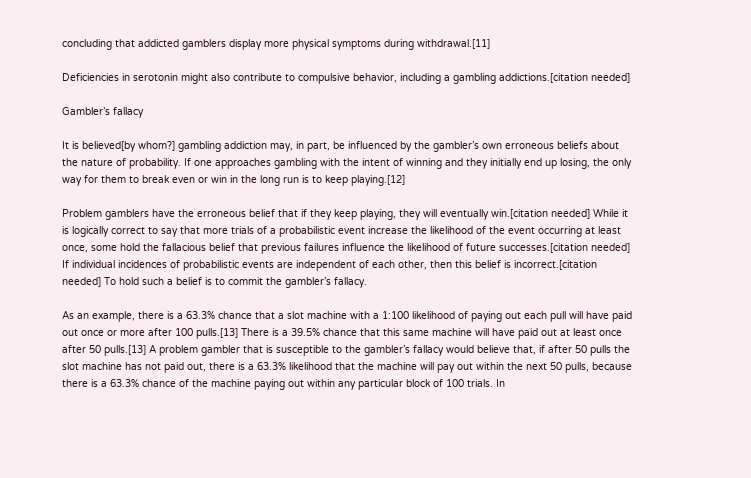concluding that addicted gamblers display more physical symptoms during withdrawal.[11]

Deficiencies in serotonin might also contribute to compulsive behavior, including a gambling addictions.[citation needed]

Gambler’s fallacy

It is believed[by whom?] gambling addiction may, in part, be influenced by the gambler’s own erroneous beliefs about the nature of probability. If one approaches gambling with the intent of winning and they initially end up losing, the only way for them to break even or win in the long run is to keep playing.[12]

Problem gamblers have the erroneous belief that if they keep playing, they will eventually win.[citation needed] While it is logically correct to say that more trials of a probabilistic event increase the likelihood of the event occurring at least once, some hold the fallacious belief that previous failures influence the likelihood of future successes.[citation needed] If individual incidences of probabilistic events are independent of each other, then this belief is incorrect.[citation needed] To hold such a belief is to commit the gambler’s fallacy.

As an example, there is a 63.3% chance that a slot machine with a 1:100 likelihood of paying out each pull will have paid out once or more after 100 pulls.[13] There is a 39.5% chance that this same machine will have paid out at least once after 50 pulls.[13] A problem gambler that is susceptible to the gambler’s fallacy would believe that, if after 50 pulls the slot machine has not paid out, there is a 63.3% likelihood that the machine will pay out within the next 50 pulls, because there is a 63.3% chance of the machine paying out within any particular block of 100 trials. In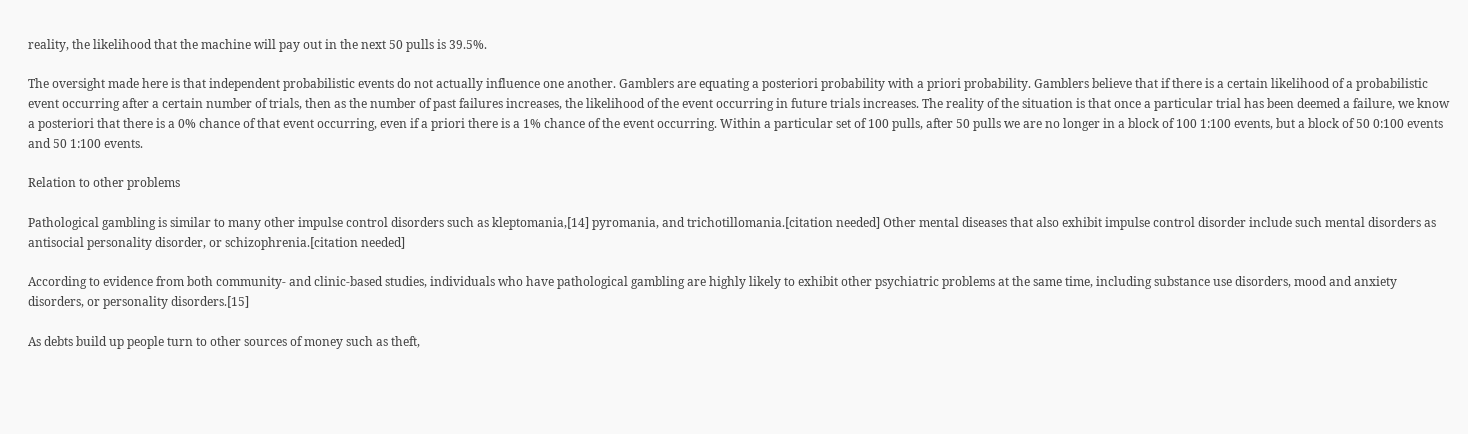reality, the likelihood that the machine will pay out in the next 50 pulls is 39.5%.

The oversight made here is that independent probabilistic events do not actually influence one another. Gamblers are equating a posteriori probability with a priori probability. Gamblers believe that if there is a certain likelihood of a probabilistic event occurring after a certain number of trials, then as the number of past failures increases, the likelihood of the event occurring in future trials increases. The reality of the situation is that once a particular trial has been deemed a failure, we know a posteriori that there is a 0% chance of that event occurring, even if a priori there is a 1% chance of the event occurring. Within a particular set of 100 pulls, after 50 pulls we are no longer in a block of 100 1:100 events, but a block of 50 0:100 events and 50 1:100 events.

Relation to other problems

Pathological gambling is similar to many other impulse control disorders such as kleptomania,[14] pyromania, and trichotillomania.[citation needed] Other mental diseases that also exhibit impulse control disorder include such mental disorders as antisocial personality disorder, or schizophrenia.[citation needed]

According to evidence from both community- and clinic-based studies, individuals who have pathological gambling are highly likely to exhibit other psychiatric problems at the same time, including substance use disorders, mood and anxiety disorders, or personality disorders.[15]

As debts build up people turn to other sources of money such as theft,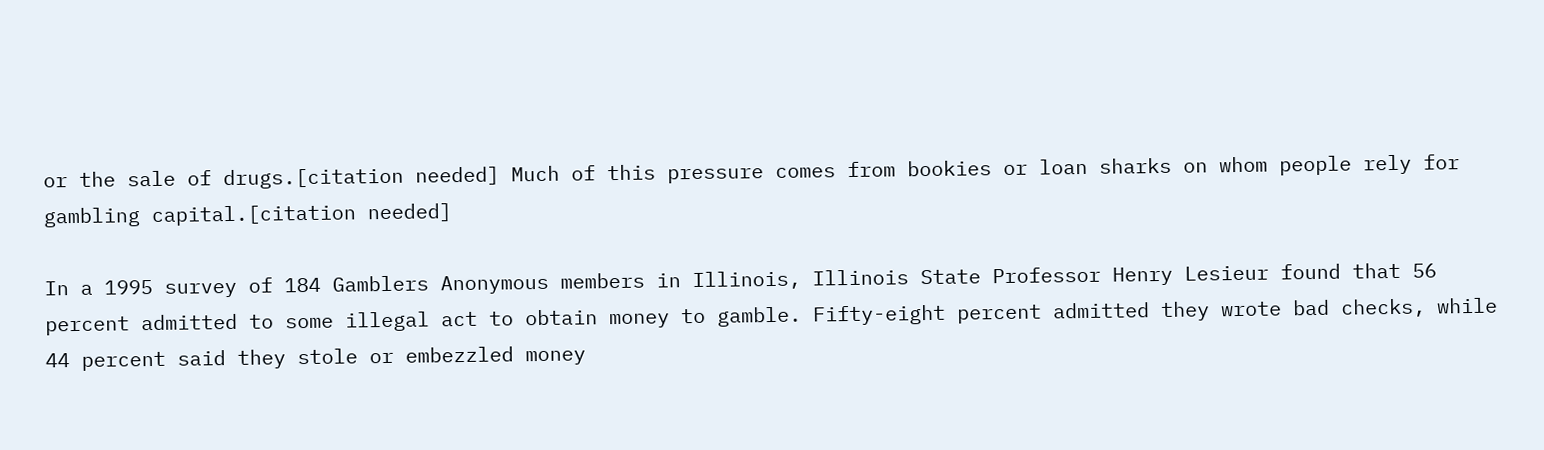or the sale of drugs.[citation needed] Much of this pressure comes from bookies or loan sharks on whom people rely for gambling capital.[citation needed]

In a 1995 survey of 184 Gamblers Anonymous members in Illinois, Illinois State Professor Henry Lesieur found that 56 percent admitted to some illegal act to obtain money to gamble. Fifty-eight percent admitted they wrote bad checks, while 44 percent said they stole or embezzled money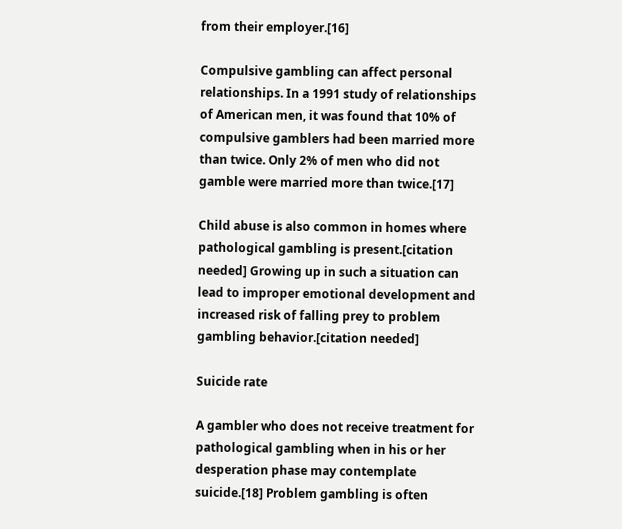from their employer.[16]

Compulsive gambling can affect personal relationships. In a 1991 study of relationships of American men, it was found that 10% of compulsive gamblers had been married more than twice. Only 2% of men who did not gamble were married more than twice.[17]

Child abuse is also common in homes where pathological gambling is present.[citation needed] Growing up in such a situation can lead to improper emotional development and increased risk of falling prey to problem gambling behavior.[citation needed]

Suicide rate

A gambler who does not receive treatment for pathological gambling when in his or her desperation phase may contemplate suicide.[18] Problem gambling is often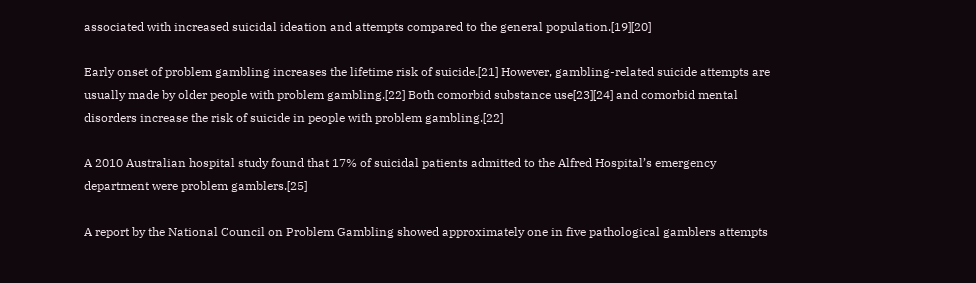associated with increased suicidal ideation and attempts compared to the general population.[19][20]

Early onset of problem gambling increases the lifetime risk of suicide.[21] However, gambling-related suicide attempts are usually made by older people with problem gambling.[22] Both comorbid substance use[23][24] and comorbid mental disorders increase the risk of suicide in people with problem gambling.[22]

A 2010 Australian hospital study found that 17% of suicidal patients admitted to the Alfred Hospital’s emergency department were problem gamblers.[25]

A report by the National Council on Problem Gambling showed approximately one in five pathological gamblers attempts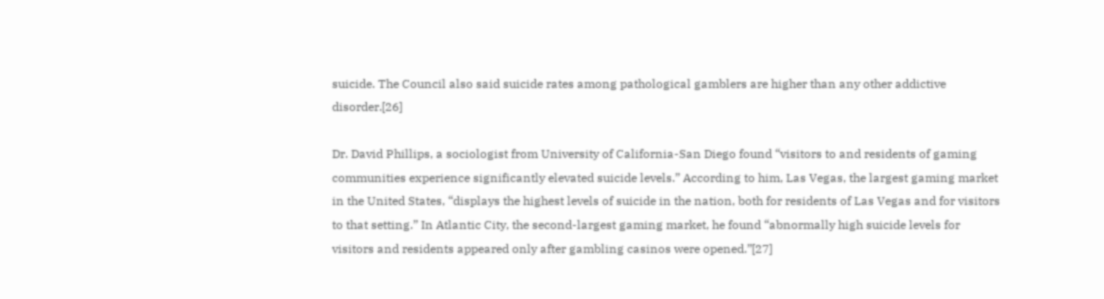suicide. The Council also said suicide rates among pathological gamblers are higher than any other addictive disorder.[26]

Dr. David Phillips, a sociologist from University of California-San Diego found “visitors to and residents of gaming communities experience significantly elevated suicide levels.” According to him, Las Vegas, the largest gaming market in the United States, “displays the highest levels of suicide in the nation, both for residents of Las Vegas and for visitors to that setting.” In Atlantic City, the second-largest gaming market, he found “abnormally high suicide levels for visitors and residents appeared only after gambling casinos were opened.”[27]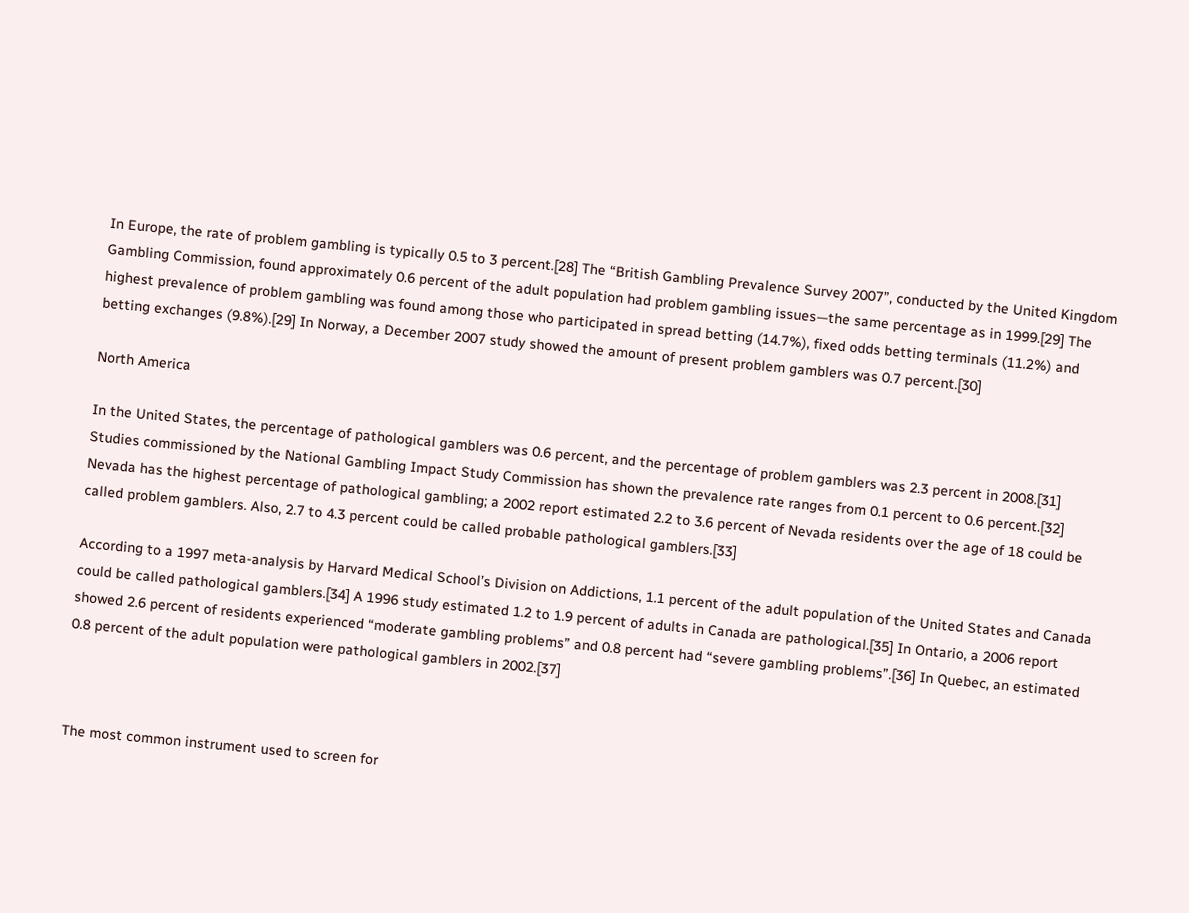In Europe, the rate of problem gambling is typically 0.5 to 3 percent.[28] The “British Gambling Prevalence Survey 2007”, conducted by the United Kingdom Gambling Commission, found approximately 0.6 percent of the adult population had problem gambling issues—the same percentage as in 1999.[29] The highest prevalence of problem gambling was found among those who participated in spread betting (14.7%), fixed odds betting terminals (11.2%) and betting exchanges (9.8%).[29] In Norway, a December 2007 study showed the amount of present problem gamblers was 0.7 percent.[30]

North America

In the United States, the percentage of pathological gamblers was 0.6 percent, and the percentage of problem gamblers was 2.3 percent in 2008.[31] Studies commissioned by the National Gambling Impact Study Commission has shown the prevalence rate ranges from 0.1 percent to 0.6 percent.[32] Nevada has the highest percentage of pathological gambling; a 2002 report estimated 2.2 to 3.6 percent of Nevada residents over the age of 18 could be called problem gamblers. Also, 2.7 to 4.3 percent could be called probable pathological gamblers.[33]

According to a 1997 meta-analysis by Harvard Medical School’s Division on Addictions, 1.1 percent of the adult population of the United States and Canada could be called pathological gamblers.[34] A 1996 study estimated 1.2 to 1.9 percent of adults in Canada are pathological.[35] In Ontario, a 2006 report showed 2.6 percent of residents experienced “moderate gambling problems” and 0.8 percent had “severe gambling problems”.[36] In Quebec, an estimated 0.8 percent of the adult population were pathological gamblers in 2002.[37]



The most common instrument used to screen for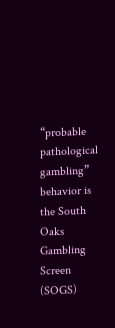“probable pathological gambling” behavior is the South Oaks Gambling Screen (SOGS)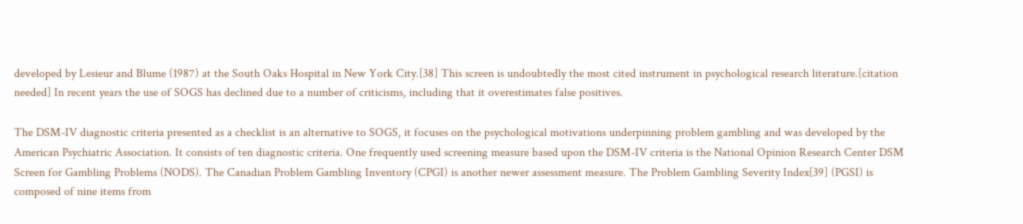developed by Lesieur and Blume (1987) at the South Oaks Hospital in New York City.[38] This screen is undoubtedly the most cited instrument in psychological research literature.[citation needed] In recent years the use of SOGS has declined due to a number of criticisms, including that it overestimates false positives.

The DSM-IV diagnostic criteria presented as a checklist is an alternative to SOGS, it focuses on the psychological motivations underpinning problem gambling and was developed by the American Psychiatric Association. It consists of ten diagnostic criteria. One frequently used screening measure based upon the DSM-IV criteria is the National Opinion Research Center DSM Screen for Gambling Problems (NODS). The Canadian Problem Gambling Inventory (CPGI) is another newer assessment measure. The Problem Gambling Severity Index[39] (PGSI) is composed of nine items from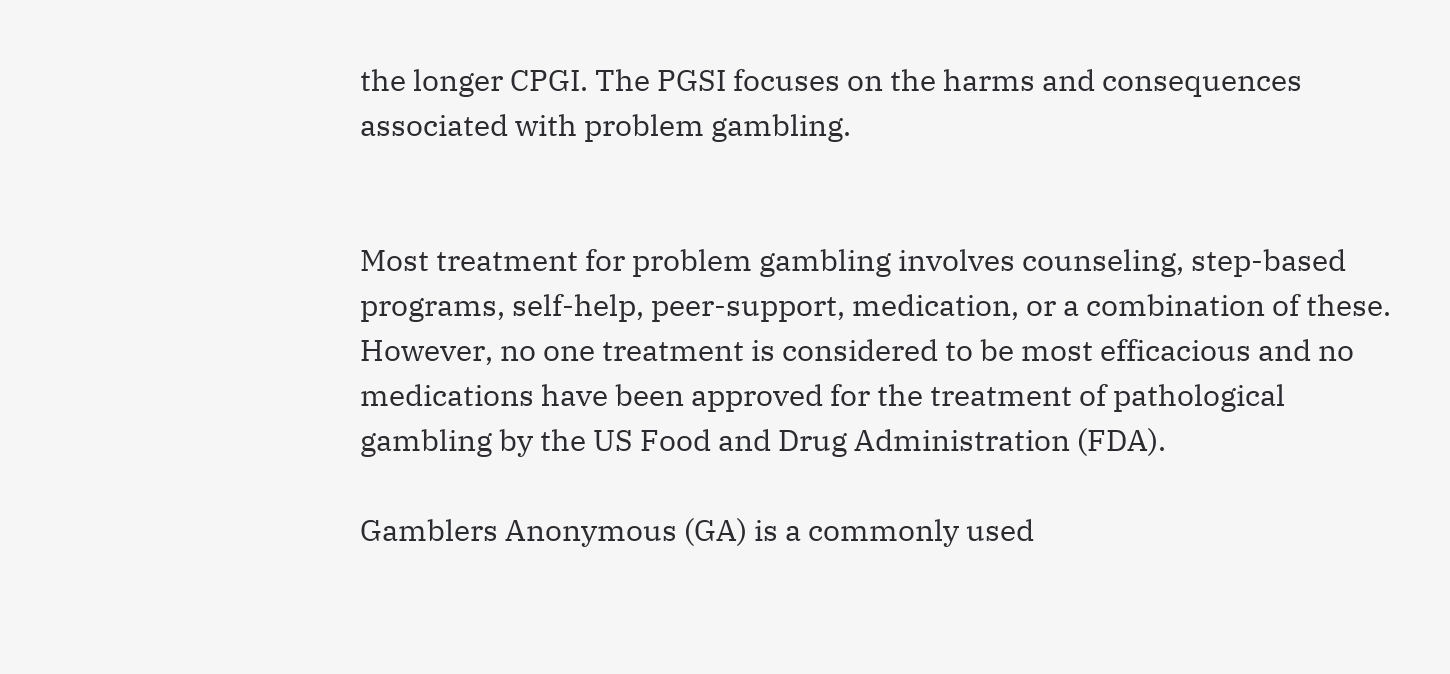the longer CPGI. The PGSI focuses on the harms and consequences associated with problem gambling.


Most treatment for problem gambling involves counseling, step-based programs, self-help, peer-support, medication, or a combination of these. However, no one treatment is considered to be most efficacious and no medications have been approved for the treatment of pathological gambling by the US Food and Drug Administration (FDA).

Gamblers Anonymous (GA) is a commonly used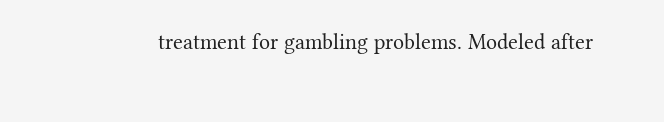treatment for gambling problems. Modeled after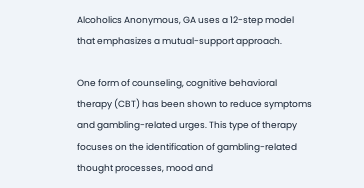Alcoholics Anonymous, GA uses a 12-step model that emphasizes a mutual-support approach.

One form of counseling, cognitive behavioral therapy (CBT) has been shown to reduce symptoms and gambling-related urges. This type of therapy focuses on the identification of gambling-related thought processes, mood and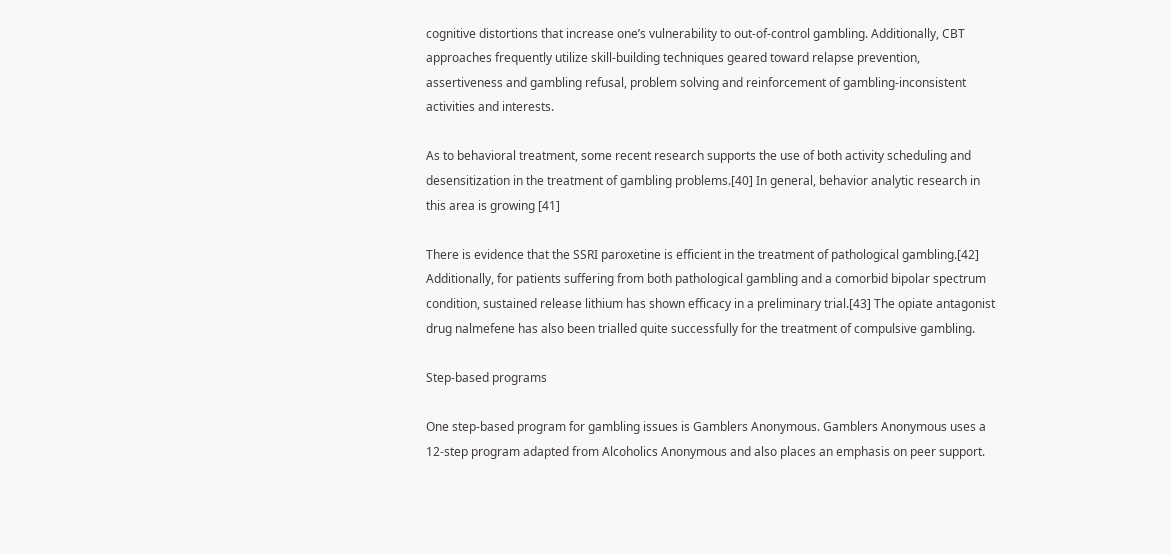cognitive distortions that increase one’s vulnerability to out-of-control gambling. Additionally, CBT approaches frequently utilize skill-building techniques geared toward relapse prevention, assertiveness and gambling refusal, problem solving and reinforcement of gambling-inconsistent activities and interests.

As to behavioral treatment, some recent research supports the use of both activity scheduling and desensitization in the treatment of gambling problems.[40] In general, behavior analytic research in this area is growing [41]

There is evidence that the SSRI paroxetine is efficient in the treatment of pathological gambling.[42] Additionally, for patients suffering from both pathological gambling and a comorbid bipolar spectrum condition, sustained release lithium has shown efficacy in a preliminary trial.[43] The opiate antagonist drug nalmefene has also been trialled quite successfully for the treatment of compulsive gambling.

Step-based programs

One step-based program for gambling issues is Gamblers Anonymous. Gamblers Anonymous uses a 12-step program adapted from Alcoholics Anonymous and also places an emphasis on peer support.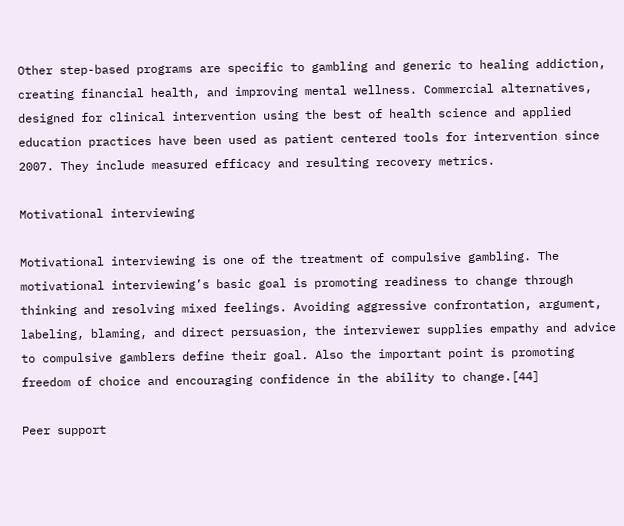Other step-based programs are specific to gambling and generic to healing addiction, creating financial health, and improving mental wellness. Commercial alternatives, designed for clinical intervention using the best of health science and applied education practices have been used as patient centered tools for intervention since 2007. They include measured efficacy and resulting recovery metrics.

Motivational interviewing

Motivational interviewing is one of the treatment of compulsive gambling. The motivational interviewing’s basic goal is promoting readiness to change through thinking and resolving mixed feelings. Avoiding aggressive confrontation, argument, labeling, blaming, and direct persuasion, the interviewer supplies empathy and advice to compulsive gamblers define their goal. Also the important point is promoting freedom of choice and encouraging confidence in the ability to change.[44]

Peer support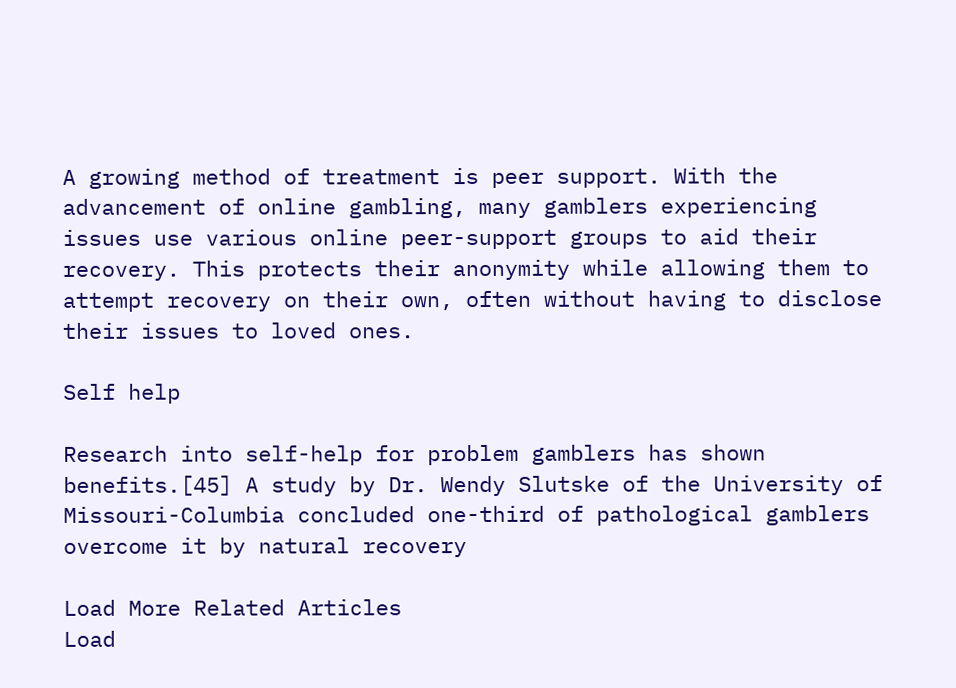A growing method of treatment is peer support. With the advancement of online gambling, many gamblers experiencing issues use various online peer-support groups to aid their recovery. This protects their anonymity while allowing them to attempt recovery on their own, often without having to disclose their issues to loved ones.

Self help

Research into self-help for problem gamblers has shown benefits.[45] A study by Dr. Wendy Slutske of the University of Missouri-Columbia concluded one-third of pathological gamblers overcome it by natural recovery

Load More Related Articles
Load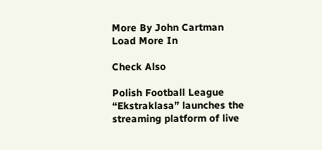More By John Cartman
Load More In

Check Also

Polish Football League “Ekstraklasa” launches the streaming platform of live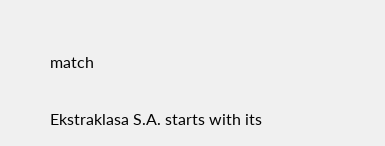match

Ekstraklasa S.A. starts with its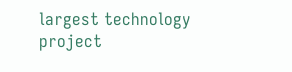largest technology project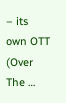– its own OTT (Over The …